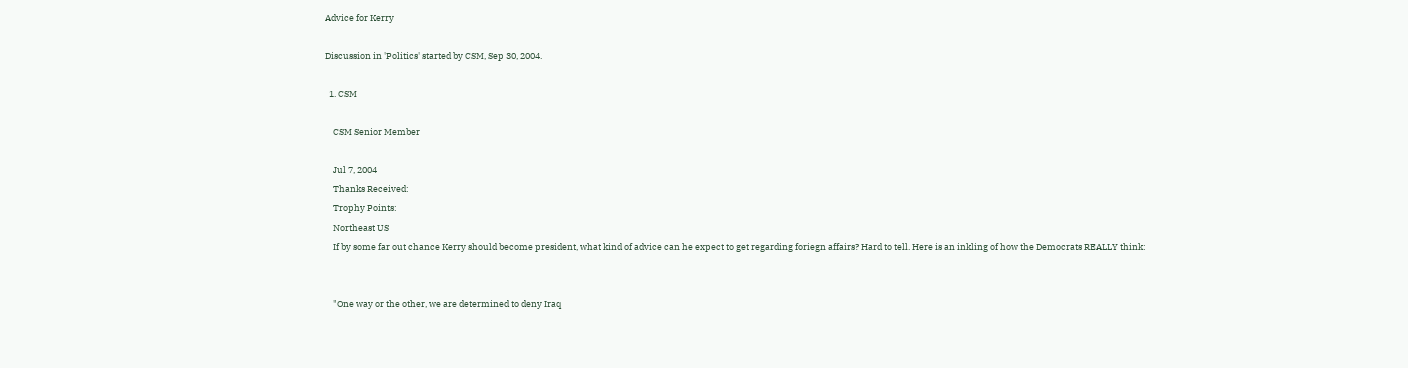Advice for Kerry

Discussion in 'Politics' started by CSM, Sep 30, 2004.

  1. CSM

    CSM Senior Member

    Jul 7, 2004
    Thanks Received:
    Trophy Points:
    Northeast US
    If by some far out chance Kerry should become president, what kind of advice can he expect to get regarding foriegn affairs? Hard to tell. Here is an inkling of how the Democrats REALLY think:


    "One way or the other, we are determined to deny Iraq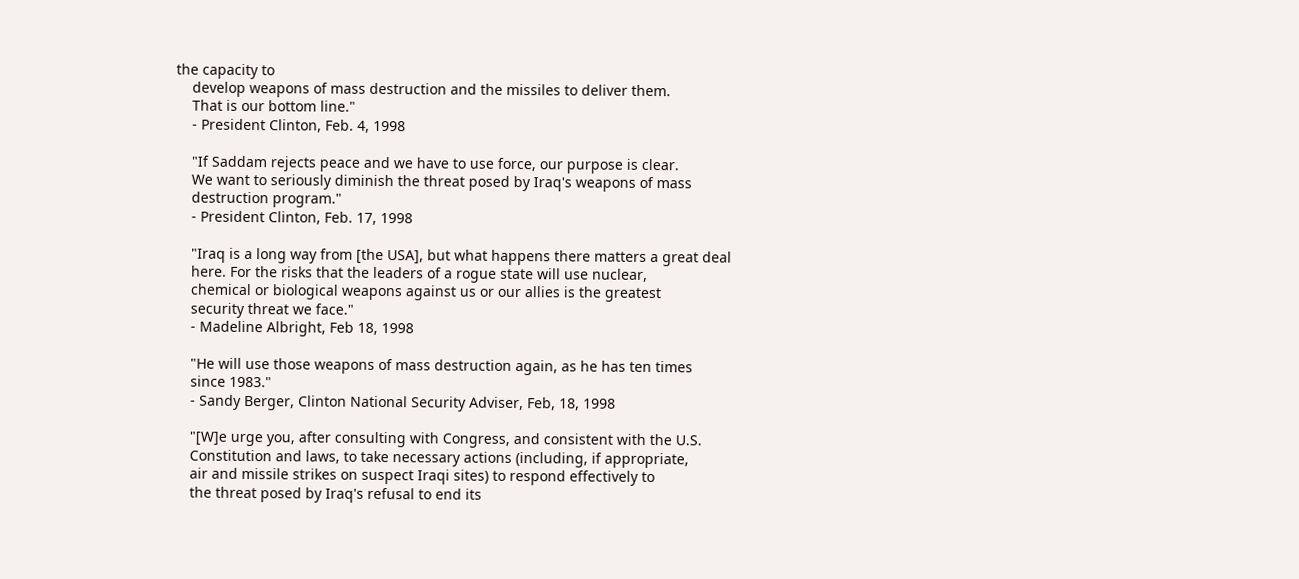the capacity to
    develop weapons of mass destruction and the missiles to deliver them.
    That is our bottom line."
    - President Clinton, Feb. 4, 1998

    "If Saddam rejects peace and we have to use force, our purpose is clear.
    We want to seriously diminish the threat posed by Iraq's weapons of mass
    destruction program."
    - President Clinton, Feb. 17, 1998

    "Iraq is a long way from [the USA], but what happens there matters a great deal
    here. For the risks that the leaders of a rogue state will use nuclear,
    chemical or biological weapons against us or our allies is the greatest
    security threat we face."
    - Madeline Albright, Feb 18, 1998

    "He will use those weapons of mass destruction again, as he has ten times
    since 1983."
    - Sandy Berger, Clinton National Security Adviser, Feb, 18, 1998

    "[W]e urge you, after consulting with Congress, and consistent with the U.S.
    Constitution and laws, to take necessary actions (including, if appropriate,
    air and missile strikes on suspect Iraqi sites) to respond effectively to
    the threat posed by Iraq's refusal to end its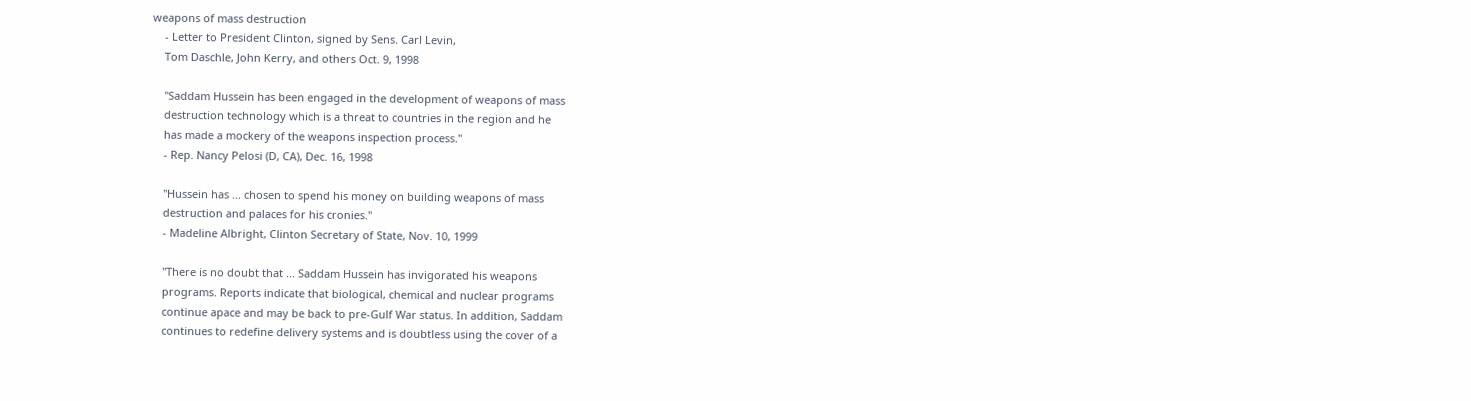weapons of mass destruction
    - Letter to President Clinton, signed by Sens. Carl Levin,
    Tom Daschle, John Kerry, and others Oct. 9, 1998

    "Saddam Hussein has been engaged in the development of weapons of mass
    destruction technology which is a threat to countries in the region and he
    has made a mockery of the weapons inspection process."
    - Rep. Nancy Pelosi (D, CA), Dec. 16, 1998

    "Hussein has ... chosen to spend his money on building weapons of mass
    destruction and palaces for his cronies."
    - Madeline Albright, Clinton Secretary of State, Nov. 10, 1999

    "There is no doubt that ... Saddam Hussein has invigorated his weapons
    programs. Reports indicate that biological, chemical and nuclear programs
    continue apace and may be back to pre-Gulf War status. In addition, Saddam
    continues to redefine delivery systems and is doubtless using the cover of a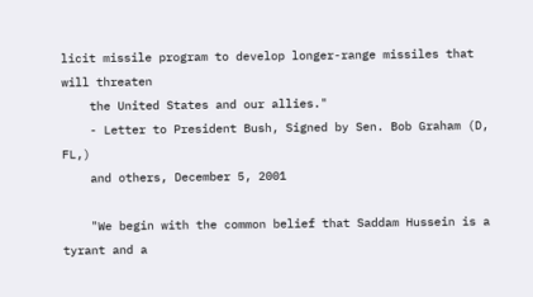licit missile program to develop longer-range missiles that will threaten
    the United States and our allies."
    - Letter to President Bush, Signed by Sen. Bob Graham (D, FL,)
    and others, December 5, 2001

    "We begin with the common belief that Saddam Hussein is a tyrant and a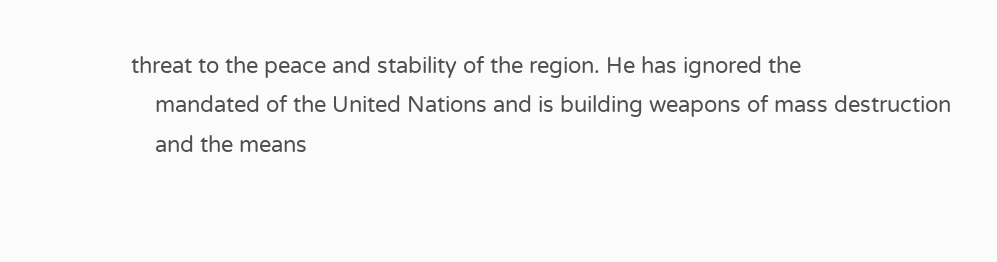threat to the peace and stability of the region. He has ignored the
    mandated of the United Nations and is building weapons of mass destruction
    and the means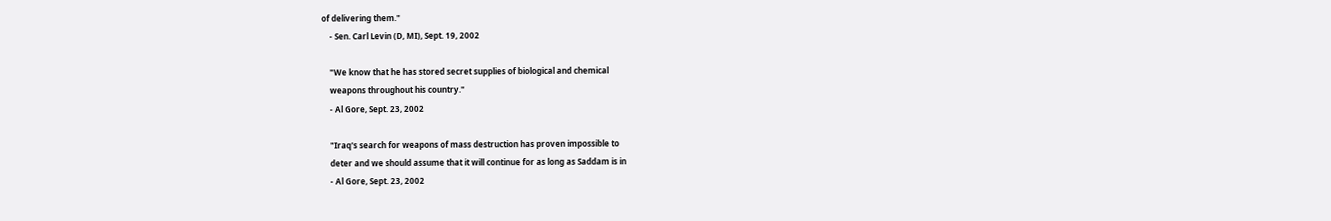of delivering them."
    - Sen. Carl Levin (D, MI), Sept. 19, 2002

    "We know that he has stored secret supplies of biological and chemical
    weapons throughout his country."
    - Al Gore, Sept. 23, 2002

    "Iraq's search for weapons of mass destruction has proven impossible to
    deter and we should assume that it will continue for as long as Saddam is in
    - Al Gore, Sept. 23, 2002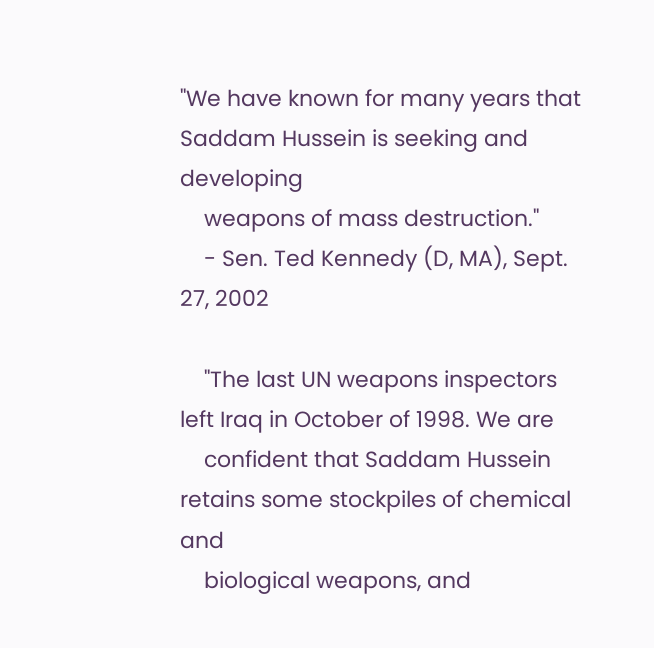"We have known for many years that Saddam Hussein is seeking and developing
    weapons of mass destruction."
    - Sen. Ted Kennedy (D, MA), Sept. 27, 2002

    "The last UN weapons inspectors left Iraq in October of 1998. We are
    confident that Saddam Hussein retains some stockpiles of chemical and
    biological weapons, and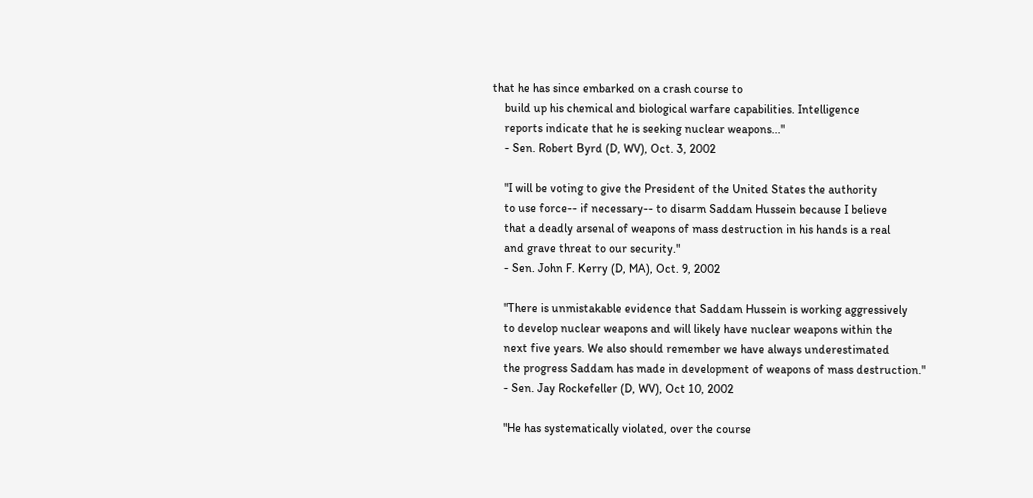that he has since embarked on a crash course to
    build up his chemical and biological warfare capabilities. Intelligence
    reports indicate that he is seeking nuclear weapons..."
    - Sen. Robert Byrd (D, WV), Oct. 3, 2002

    "I will be voting to give the President of the United States the authority
    to use force-- if necessary-- to disarm Saddam Hussein because I believe
    that a deadly arsenal of weapons of mass destruction in his hands is a real
    and grave threat to our security."
    - Sen. John F. Kerry (D, MA), Oct. 9, 2002

    "There is unmistakable evidence that Saddam Hussein is working aggressively
    to develop nuclear weapons and will likely have nuclear weapons within the
    next five years. We also should remember we have always underestimated
    the progress Saddam has made in development of weapons of mass destruction."
    - Sen. Jay Rockefeller (D, WV), Oct 10, 2002

    "He has systematically violated, over the course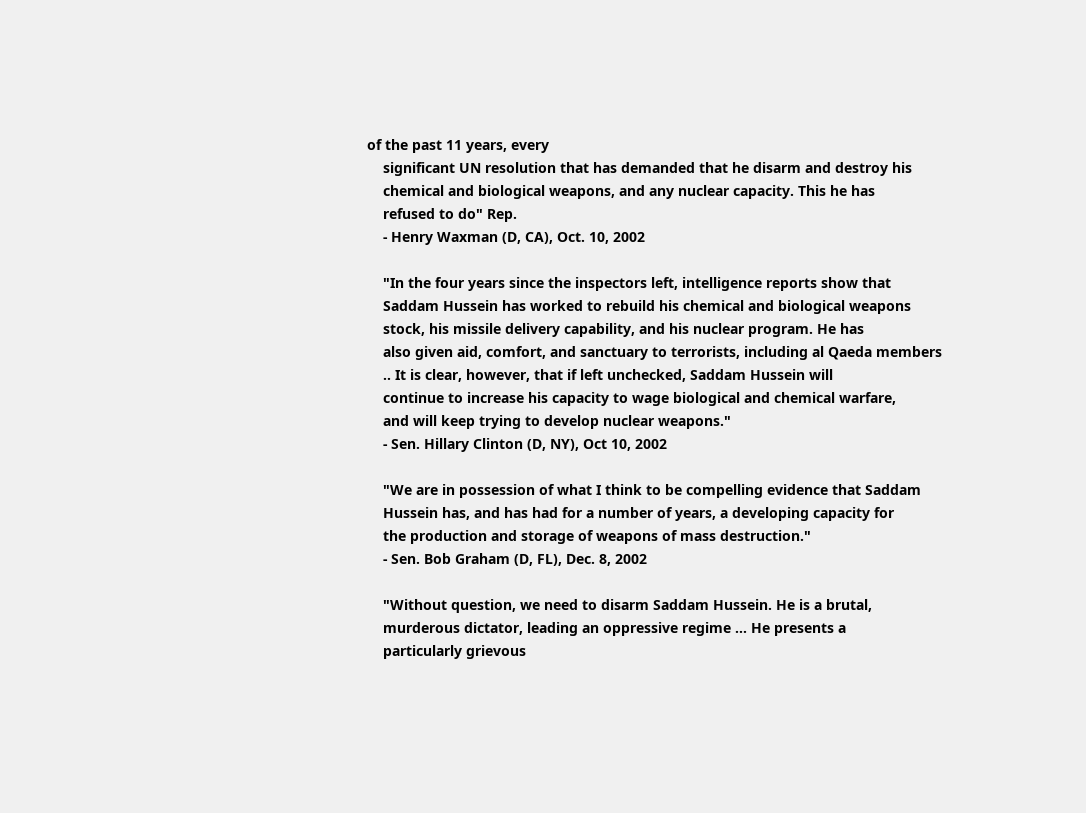of the past 11 years, every
    significant UN resolution that has demanded that he disarm and destroy his
    chemical and biological weapons, and any nuclear capacity. This he has
    refused to do" Rep.
    - Henry Waxman (D, CA), Oct. 10, 2002

    "In the four years since the inspectors left, intelligence reports show that
    Saddam Hussein has worked to rebuild his chemical and biological weapons
    stock, his missile delivery capability, and his nuclear program. He has
    also given aid, comfort, and sanctuary to terrorists, including al Qaeda members
    .. It is clear, however, that if left unchecked, Saddam Hussein will
    continue to increase his capacity to wage biological and chemical warfare,
    and will keep trying to develop nuclear weapons."
    - Sen. Hillary Clinton (D, NY), Oct 10, 2002

    "We are in possession of what I think to be compelling evidence that Saddam
    Hussein has, and has had for a number of years, a developing capacity for
    the production and storage of weapons of mass destruction."
    - Sen. Bob Graham (D, FL), Dec. 8, 2002

    "Without question, we need to disarm Saddam Hussein. He is a brutal,
    murderous dictator, leading an oppressive regime ... He presents a
    particularly grievous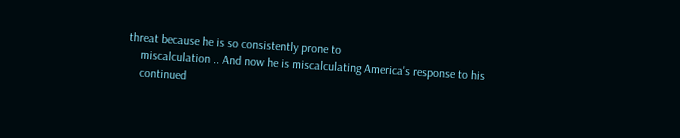threat because he is so consistently prone to
    miscalculation .. And now he is miscalculating America's response to his
    continued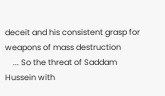deceit and his consistent grasp for weapons of mass destruction
    ... So the threat of Saddam Hussein with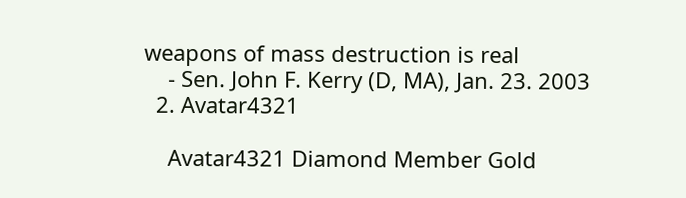weapons of mass destruction is real
    - Sen. John F. Kerry (D, MA), Jan. 23. 2003
  2. Avatar4321

    Avatar4321 Diamond Member Gold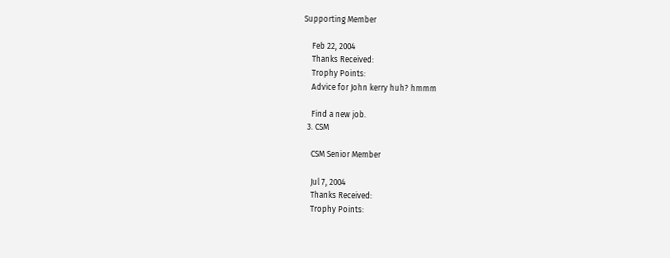Supporting Member

    Feb 22, 2004
    Thanks Received:
    Trophy Points:
    Advice for John kerry huh? hmmm

    Find a new job.
  3. CSM

    CSM Senior Member

    Jul 7, 2004
    Thanks Received:
    Trophy Points: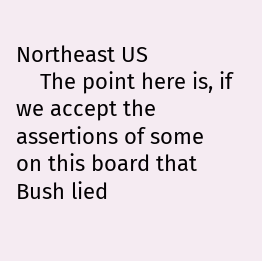Northeast US
    The point here is, if we accept the assertions of some on this board that Bush lied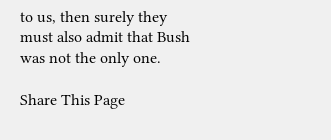to us, then surely they must also admit that Bush was not the only one.

Share This Page